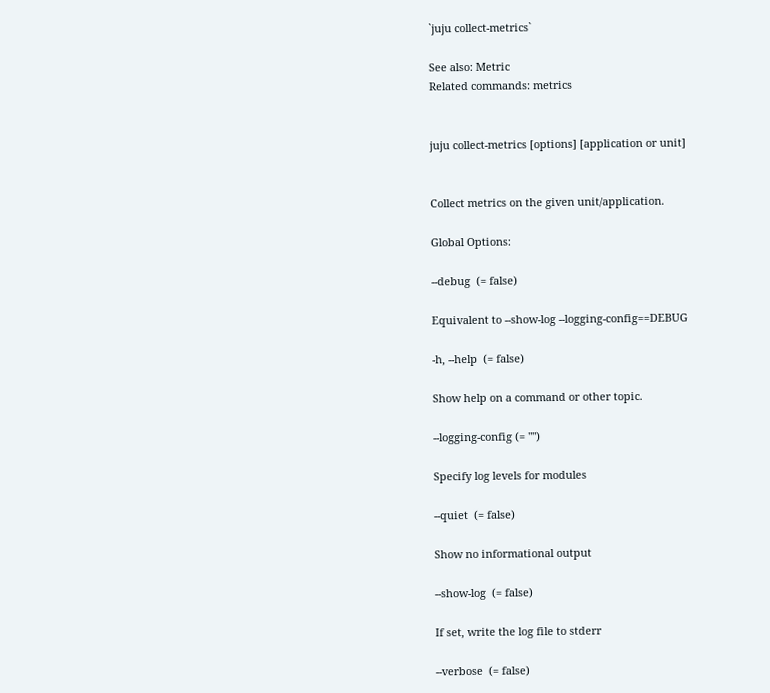`juju collect-metrics`

See also: Metric
Related commands: metrics


juju collect-metrics [options] [application or unit]


Collect metrics on the given unit/application.

Global Options:

--debug  (= false)

Equivalent to --show-log --logging-config==DEBUG

-h, --help  (= false)

Show help on a command or other topic.

--logging-config (= "")

Specify log levels for modules

--quiet  (= false)

Show no informational output

--show-log  (= false)

If set, write the log file to stderr

--verbose  (= false)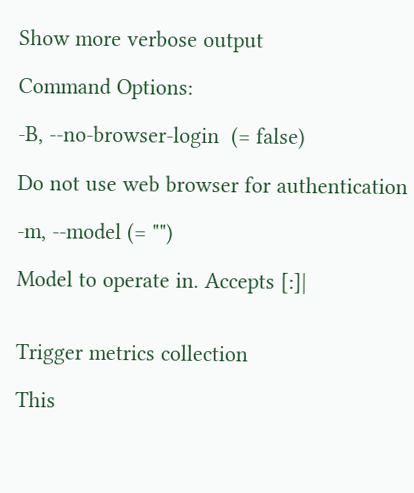Show more verbose output

Command Options:

-B, --no-browser-login  (= false)

Do not use web browser for authentication

-m, --model (= "")

Model to operate in. Accepts [:]|


Trigger metrics collection

This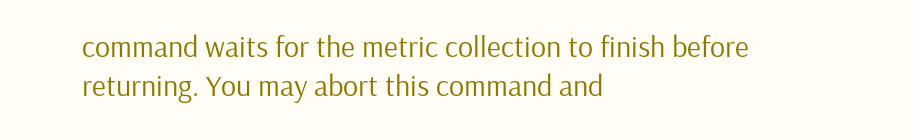command waits for the metric collection to finish before returning. You may abort this command and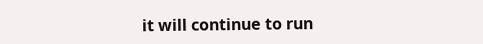it will continue to run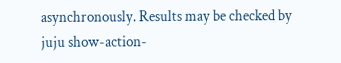asynchronously. Results may be checked by juju show-action-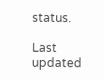status.

Last updated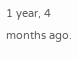1 year, 4 months ago.